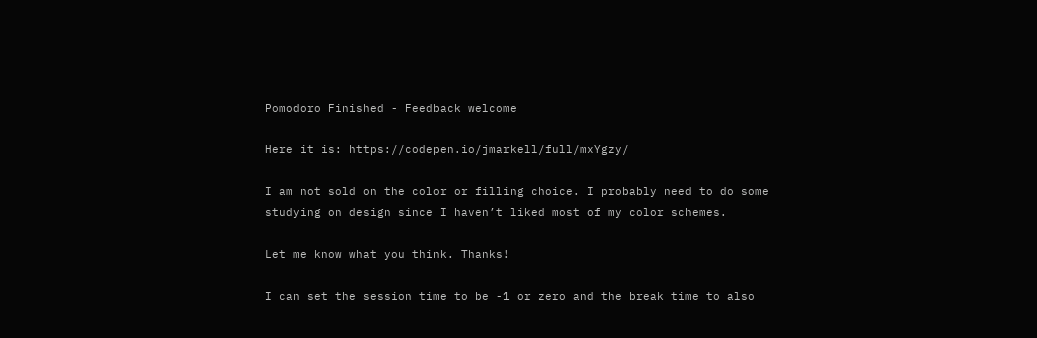Pomodoro Finished - Feedback welcome

Here it is: https://codepen.io/jmarkell/full/mxYgzy/

I am not sold on the color or filling choice. I probably need to do some studying on design since I haven’t liked most of my color schemes.

Let me know what you think. Thanks!

I can set the session time to be -1 or zero and the break time to also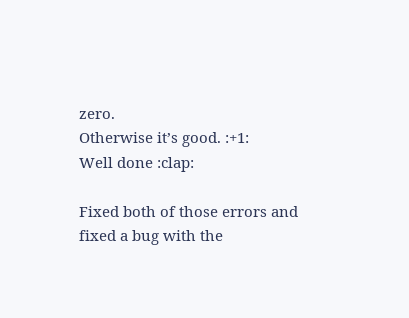zero.
Otherwise it’s good. :+1:
Well done :clap:

Fixed both of those errors and fixed a bug with the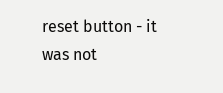reset button - it was not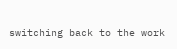switching back to the work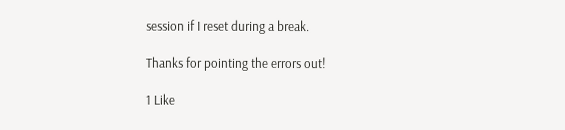session if I reset during a break.

Thanks for pointing the errors out!

1 Like